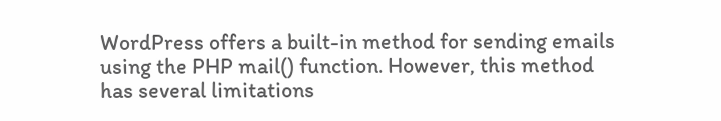WordPress offers a built-in method for sending emails using the PHP mail() function. However, this method has several limitations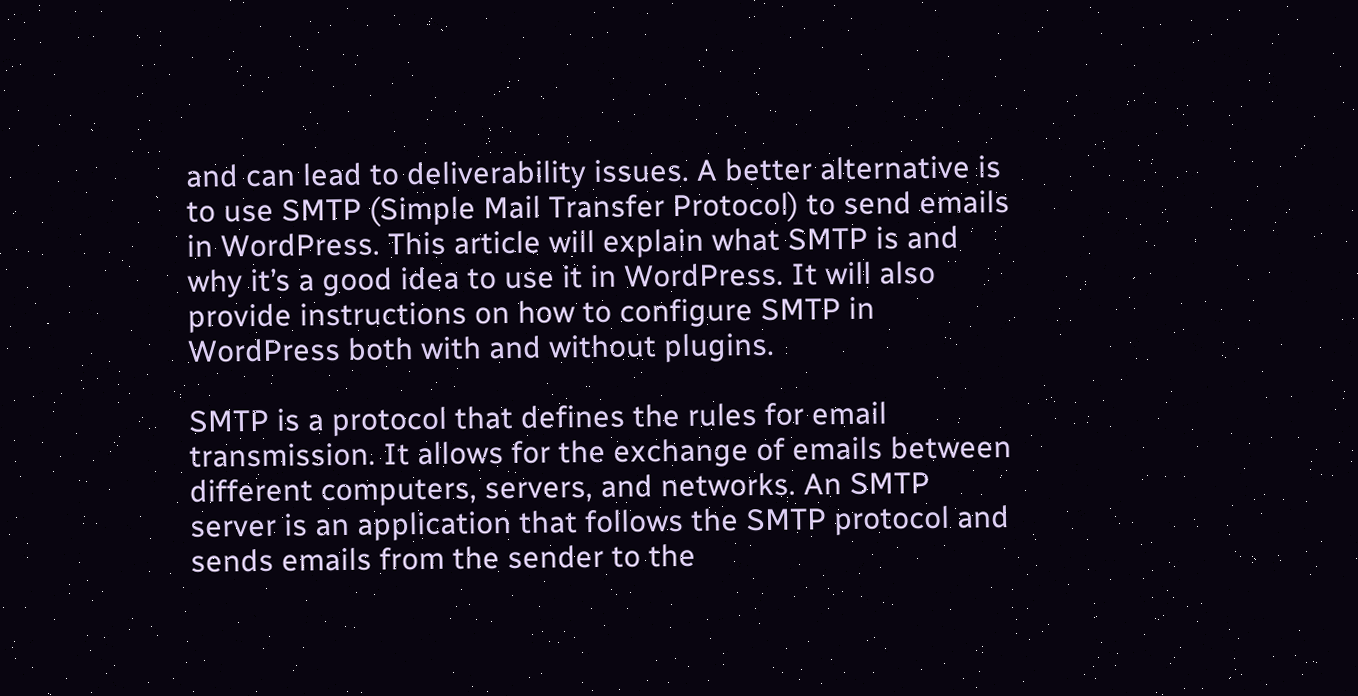and can lead to deliverability issues. A better alternative is to use SMTP (Simple Mail Transfer Protocol) to send emails in WordPress. This article will explain what SMTP is and why it’s a good idea to use it in WordPress. It will also provide instructions on how to configure SMTP in WordPress both with and without plugins.

SMTP is a protocol that defines the rules for email transmission. It allows for the exchange of emails between different computers, servers, and networks. An SMTP server is an application that follows the SMTP protocol and sends emails from the sender to the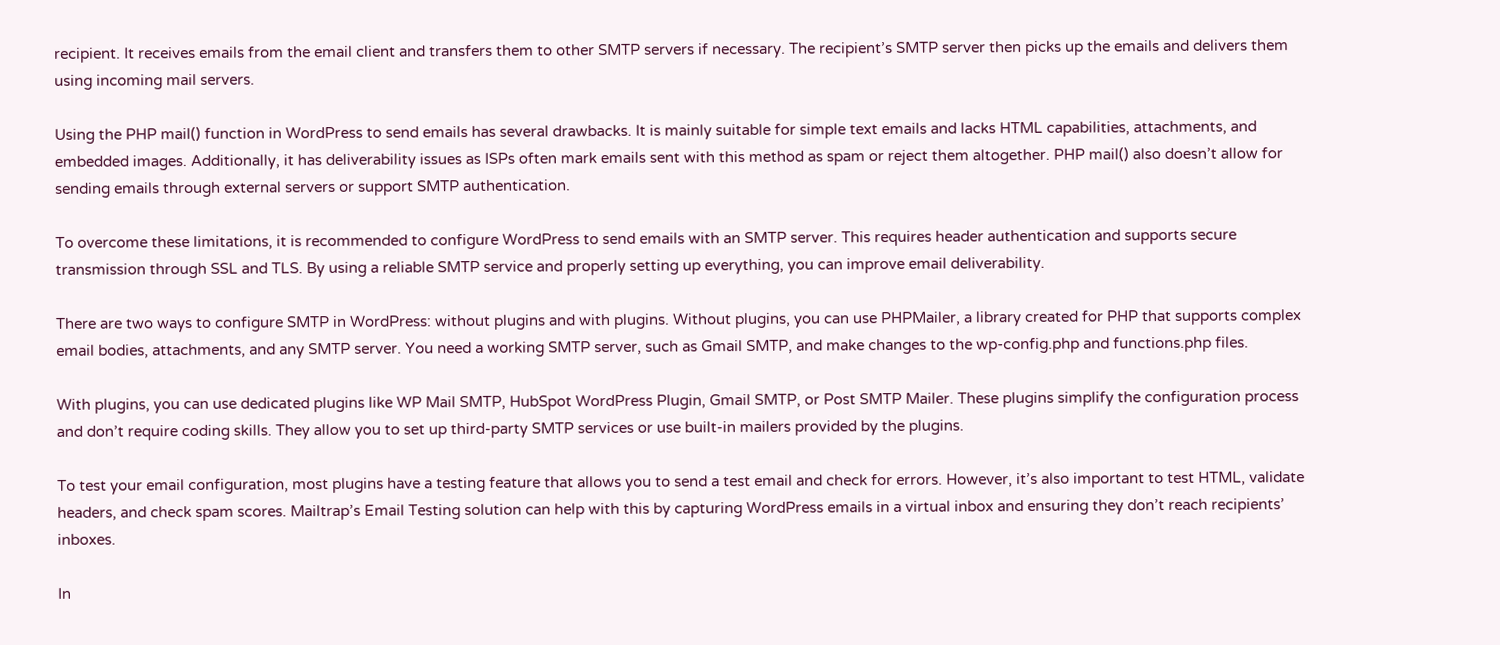recipient. It receives emails from the email client and transfers them to other SMTP servers if necessary. The recipient’s SMTP server then picks up the emails and delivers them using incoming mail servers.

Using the PHP mail() function in WordPress to send emails has several drawbacks. It is mainly suitable for simple text emails and lacks HTML capabilities, attachments, and embedded images. Additionally, it has deliverability issues as ISPs often mark emails sent with this method as spam or reject them altogether. PHP mail() also doesn’t allow for sending emails through external servers or support SMTP authentication.

To overcome these limitations, it is recommended to configure WordPress to send emails with an SMTP server. This requires header authentication and supports secure transmission through SSL and TLS. By using a reliable SMTP service and properly setting up everything, you can improve email deliverability.

There are two ways to configure SMTP in WordPress: without plugins and with plugins. Without plugins, you can use PHPMailer, a library created for PHP that supports complex email bodies, attachments, and any SMTP server. You need a working SMTP server, such as Gmail SMTP, and make changes to the wp-config.php and functions.php files.

With plugins, you can use dedicated plugins like WP Mail SMTP, HubSpot WordPress Plugin, Gmail SMTP, or Post SMTP Mailer. These plugins simplify the configuration process and don’t require coding skills. They allow you to set up third-party SMTP services or use built-in mailers provided by the plugins.

To test your email configuration, most plugins have a testing feature that allows you to send a test email and check for errors. However, it’s also important to test HTML, validate headers, and check spam scores. Mailtrap’s Email Testing solution can help with this by capturing WordPress emails in a virtual inbox and ensuring they don’t reach recipients’ inboxes.

In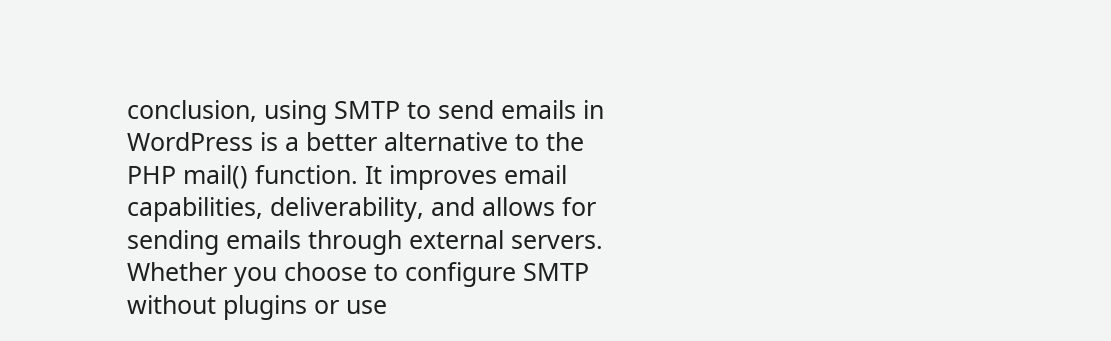conclusion, using SMTP to send emails in WordPress is a better alternative to the PHP mail() function. It improves email capabilities, deliverability, and allows for sending emails through external servers. Whether you choose to configure SMTP without plugins or use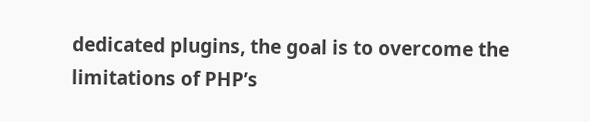dedicated plugins, the goal is to overcome the limitations of PHP’s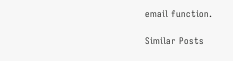email function.

Similar Posts